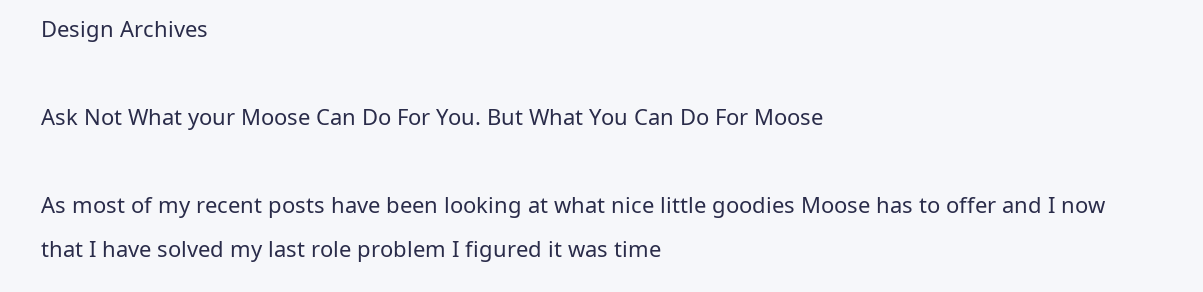Design Archives

Ask Not What your Moose Can Do For You. But What You Can Do For Moose

As most of my recent posts have been looking at what nice little goodies Moose has to offer and I now that I have solved my last role problem I figured it was time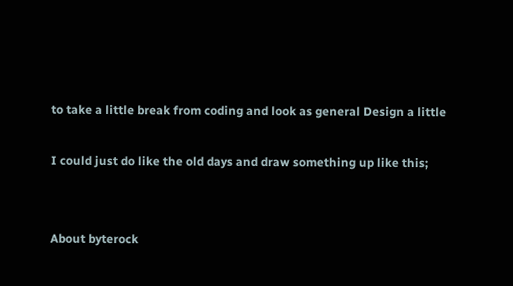to take a little break from coding and look as general Design a little

I could just do like the old days and draw something up like this;


About byterock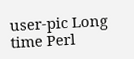user-pic Long time Perl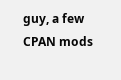guy, a few CPAN mods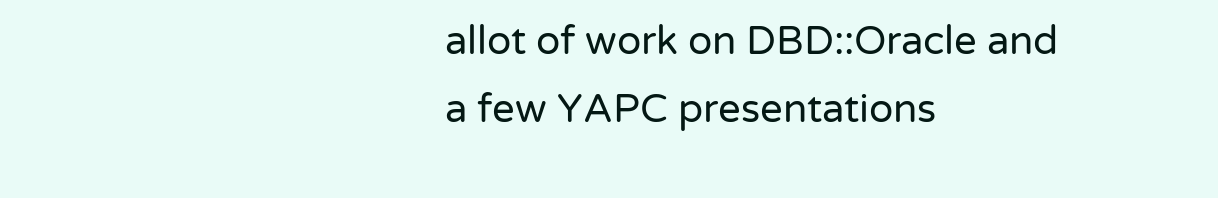allot of work on DBD::Oracle and a few YAPC presentations